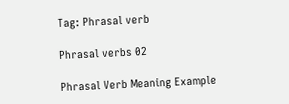Tag: Phrasal verb

Phrasal verbs 02

Phrasal Verb Meaning Example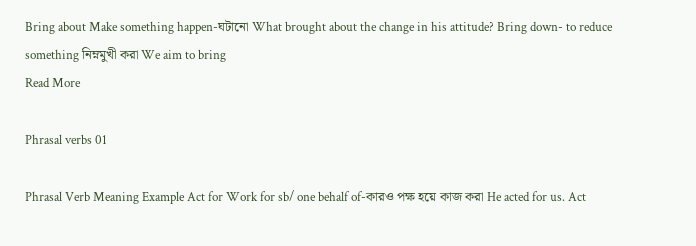Bring about Make something happen-ঘটানো What brought about the change in his attitude? Bring down- to reduce something নিম্নমুখী করা We aim to bring
Read More

Phrasal verbs 01

Phrasal Verb Meaning Example Act for Work for sb/ one behalf of-কারও পক্ষ হয়ে কাজ করা He acted for us. Act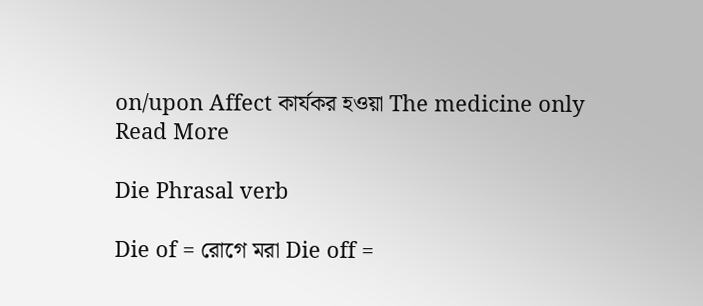on/upon Affect কার্যকর হওয়া The medicine only
Read More

Die Phrasal verb

Die of = রোগে মরা Die off =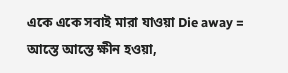একে একে সবাই মারা যাওয়া Die away = আস্তে আস্তে ক্ষীন হওয়া,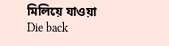মিলিয়ে যাওয়া Die back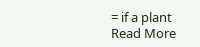= if a plant
Read More